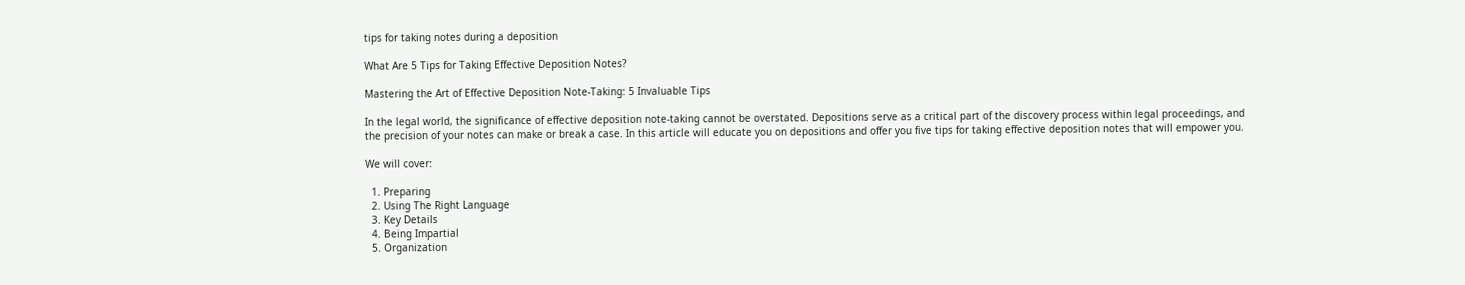tips for taking notes during a deposition

What Are 5 Tips for Taking Effective Deposition Notes?

Mastering the Art of Effective Deposition Note-Taking: 5 Invaluable Tips

In the legal world, the significance of effective deposition note-taking cannot be overstated. Depositions serve as a critical part of the discovery process within legal proceedings, and the precision of your notes can make or break a case. In this article will educate you on depositions and offer you five tips for taking effective deposition notes that will empower you.

We will cover:

  1. Preparing
  2. Using The Right Language
  3. Key Details
  4. Being Impartial
  5. Organization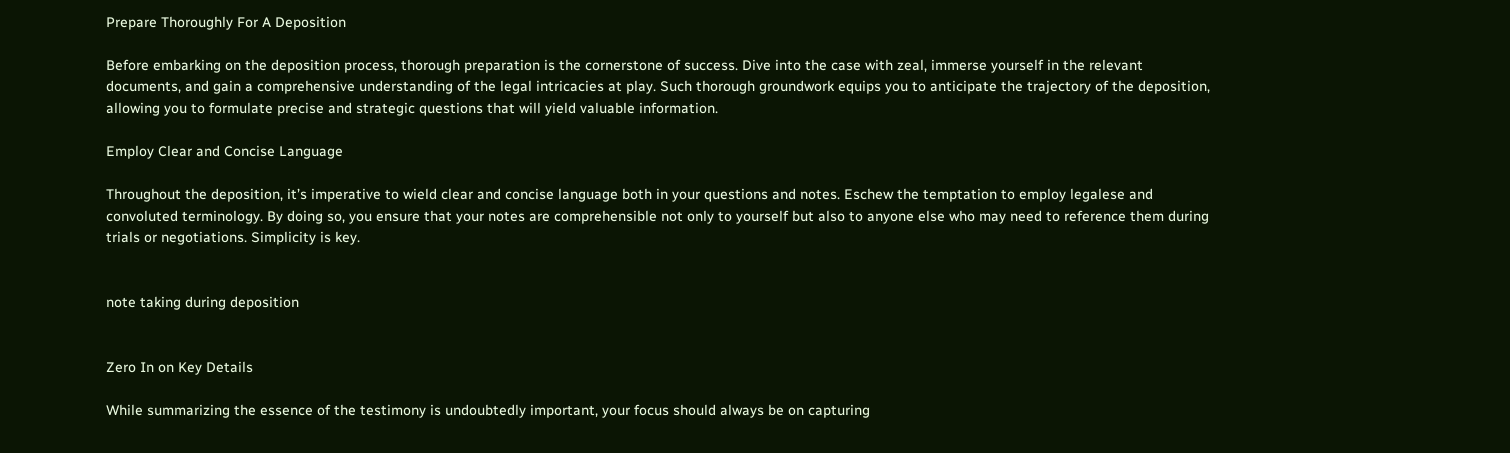Prepare Thoroughly For A Deposition

Before embarking on the deposition process, thorough preparation is the cornerstone of success. Dive into the case with zeal, immerse yourself in the relevant documents, and gain a comprehensive understanding of the legal intricacies at play. Such thorough groundwork equips you to anticipate the trajectory of the deposition, allowing you to formulate precise and strategic questions that will yield valuable information.

Employ Clear and Concise Language

Throughout the deposition, it’s imperative to wield clear and concise language both in your questions and notes. Eschew the temptation to employ legalese and convoluted terminology. By doing so, you ensure that your notes are comprehensible not only to yourself but also to anyone else who may need to reference them during trials or negotiations. Simplicity is key.


note taking during deposition


Zero In on Key Details

While summarizing the essence of the testimony is undoubtedly important, your focus should always be on capturing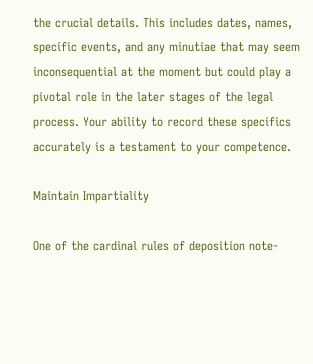the crucial details. This includes dates, names, specific events, and any minutiae that may seem inconsequential at the moment but could play a pivotal role in the later stages of the legal process. Your ability to record these specifics accurately is a testament to your competence.

Maintain Impartiality

One of the cardinal rules of deposition note-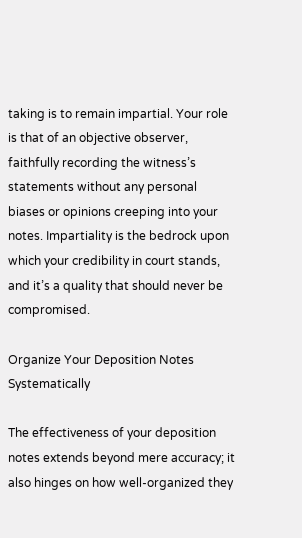taking is to remain impartial. Your role is that of an objective observer, faithfully recording the witness’s statements without any personal biases or opinions creeping into your notes. Impartiality is the bedrock upon which your credibility in court stands, and it’s a quality that should never be compromised.

Organize Your Deposition Notes Systematically

The effectiveness of your deposition notes extends beyond mere accuracy; it also hinges on how well-organized they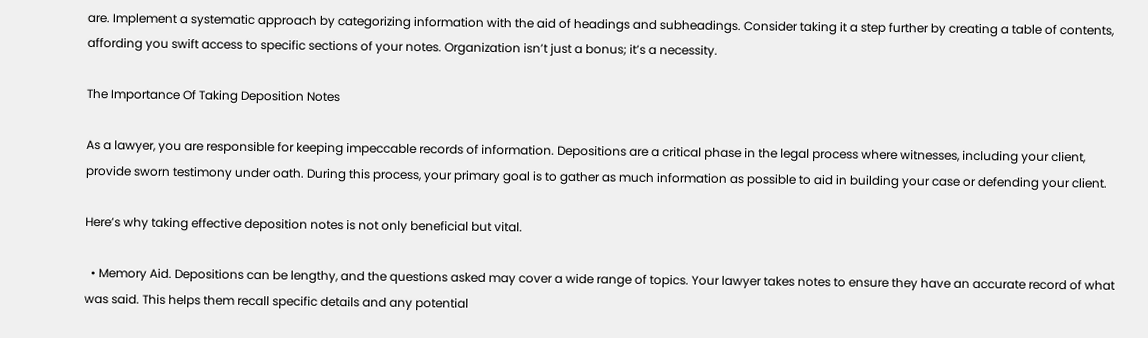are. Implement a systematic approach by categorizing information with the aid of headings and subheadings. Consider taking it a step further by creating a table of contents, affording you swift access to specific sections of your notes. Organization isn’t just a bonus; it’s a necessity.

The Importance Of Taking Deposition Notes

As a lawyer, you are responsible for keeping impeccable records of information. Depositions are a critical phase in the legal process where witnesses, including your client, provide sworn testimony under oath. During this process, your primary goal is to gather as much information as possible to aid in building your case or defending your client.

Here’s why taking effective deposition notes is not only beneficial but vital.

  • Memory Aid. Depositions can be lengthy, and the questions asked may cover a wide range of topics. Your lawyer takes notes to ensure they have an accurate record of what was said. This helps them recall specific details and any potential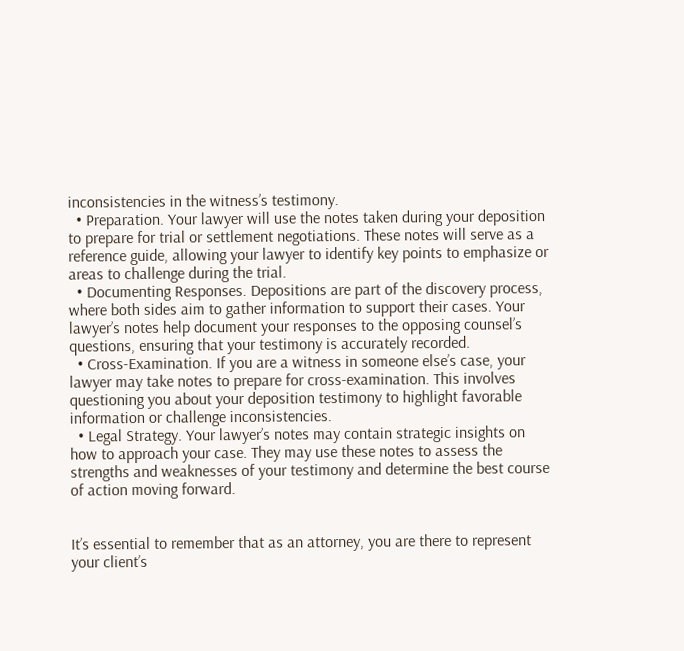inconsistencies in the witness’s testimony.
  • Preparation. Your lawyer will use the notes taken during your deposition to prepare for trial or settlement negotiations. These notes will serve as a reference guide, allowing your lawyer to identify key points to emphasize or areas to challenge during the trial.
  • Documenting Responses. Depositions are part of the discovery process, where both sides aim to gather information to support their cases. Your lawyer’s notes help document your responses to the opposing counsel’s questions, ensuring that your testimony is accurately recorded.
  • Cross-Examination. If you are a witness in someone else’s case, your lawyer may take notes to prepare for cross-examination. This involves questioning you about your deposition testimony to highlight favorable information or challenge inconsistencies.
  • Legal Strategy. Your lawyer’s notes may contain strategic insights on how to approach your case. They may use these notes to assess the strengths and weaknesses of your testimony and determine the best course of action moving forward.


It’s essential to remember that as an attorney, you are there to represent your client’s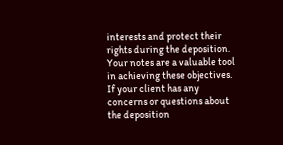interests and protect their rights during the deposition. Your notes are a valuable tool in achieving these objectives. If your client has any concerns or questions about the deposition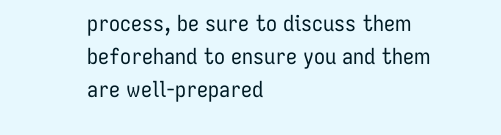process, be sure to discuss them beforehand to ensure you and them are well-prepared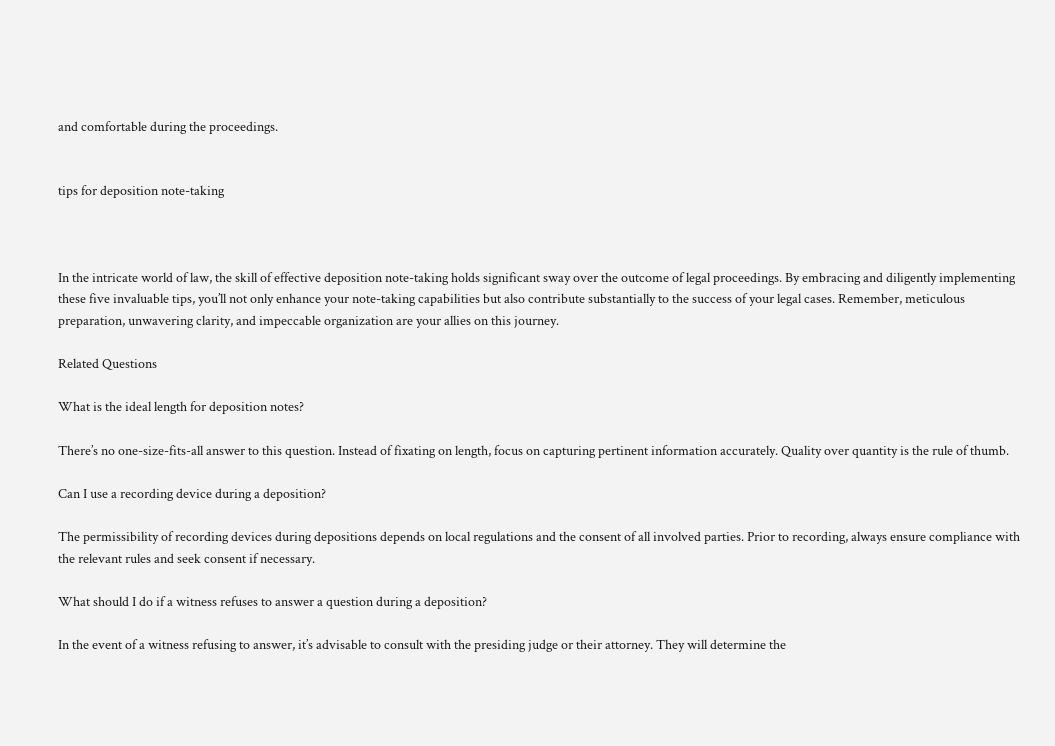and comfortable during the proceedings.


tips for deposition note-taking



In the intricate world of law, the skill of effective deposition note-taking holds significant sway over the outcome of legal proceedings. By embracing and diligently implementing these five invaluable tips, you’ll not only enhance your note-taking capabilities but also contribute substantially to the success of your legal cases. Remember, meticulous preparation, unwavering clarity, and impeccable organization are your allies on this journey.

Related Questions

What is the ideal length for deposition notes?

There’s no one-size-fits-all answer to this question. Instead of fixating on length, focus on capturing pertinent information accurately. Quality over quantity is the rule of thumb.

Can I use a recording device during a deposition?

The permissibility of recording devices during depositions depends on local regulations and the consent of all involved parties. Prior to recording, always ensure compliance with the relevant rules and seek consent if necessary.

What should I do if a witness refuses to answer a question during a deposition?

In the event of a witness refusing to answer, it’s advisable to consult with the presiding judge or their attorney. They will determine the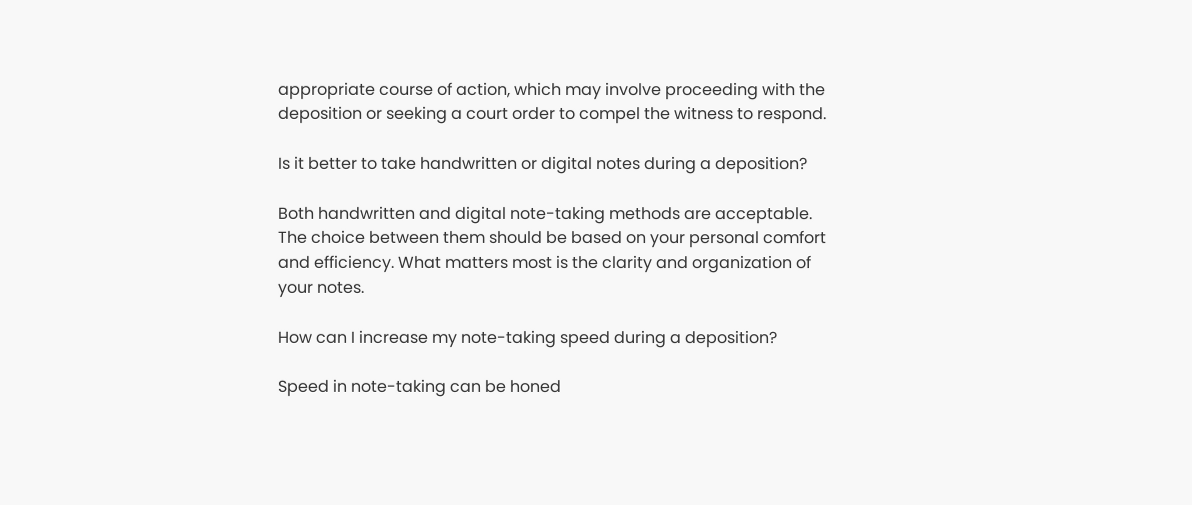appropriate course of action, which may involve proceeding with the deposition or seeking a court order to compel the witness to respond.

Is it better to take handwritten or digital notes during a deposition?

Both handwritten and digital note-taking methods are acceptable. The choice between them should be based on your personal comfort and efficiency. What matters most is the clarity and organization of your notes.

How can I increase my note-taking speed during a deposition?

Speed in note-taking can be honed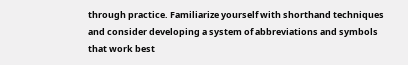through practice. Familiarize yourself with shorthand techniques and consider developing a system of abbreviations and symbols that work best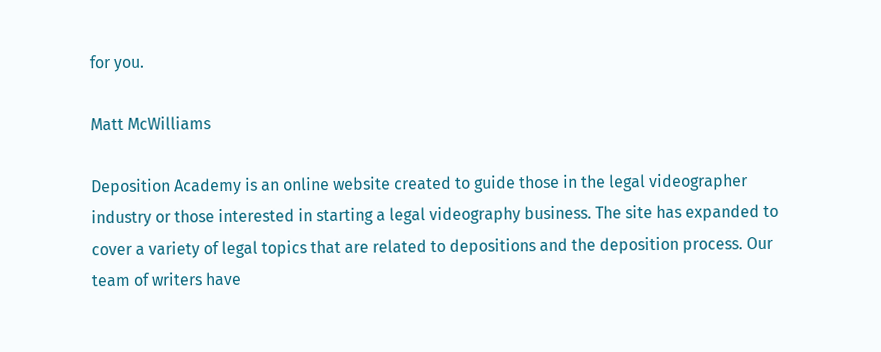for you.

Matt McWilliams

Deposition Academy is an online website created to guide those in the legal videographer industry or those interested in starting a legal videography business. The site has expanded to cover a variety of legal topics that are related to depositions and the deposition process. Our team of writers have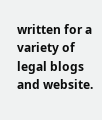written for a variety of legal blogs and website.